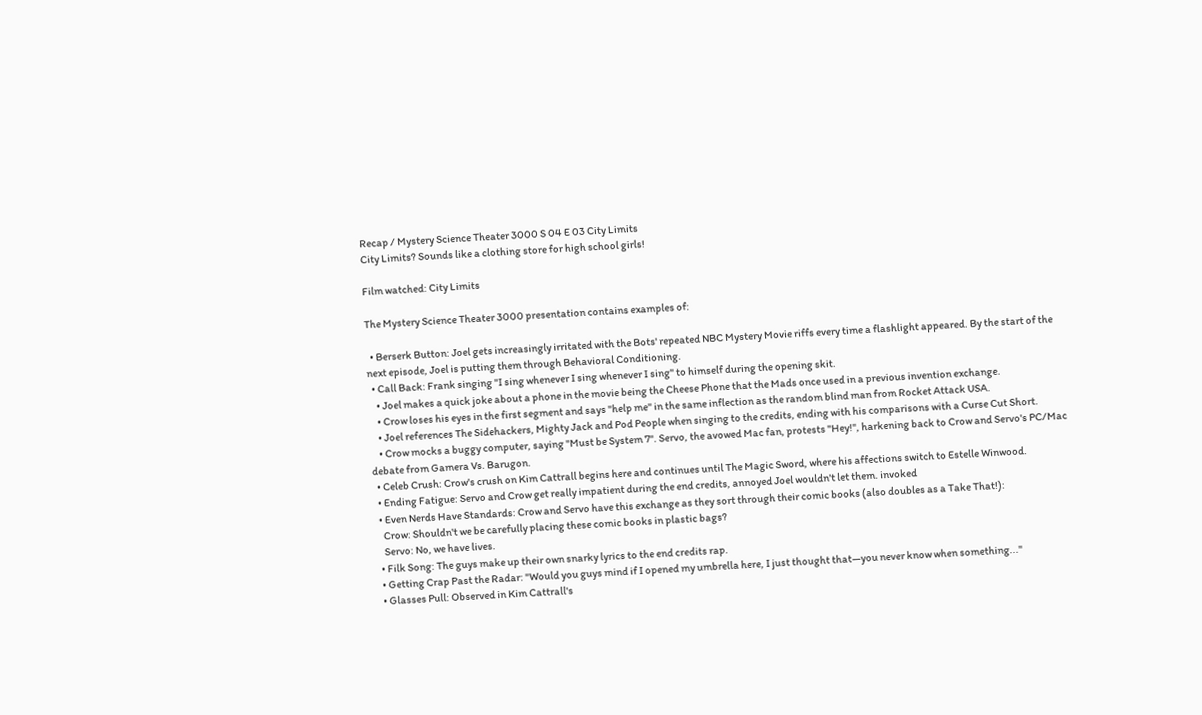Recap / Mystery Science Theater 3000 S 04 E 03 City Limits
City Limits? Sounds like a clothing store for high school girls!

Film watched: City Limits

The Mystery Science Theater 3000 presentation contains examples of:

  • Berserk Button: Joel gets increasingly irritated with the Bots' repeated NBC Mystery Movie riffs every time a flashlight appeared. By the start of the next episode, Joel is putting them through Behavioral Conditioning.
  • Call Back: Frank singing "I sing whenever I sing whenever I sing" to himself during the opening skit.
    • Joel makes a quick joke about a phone in the movie being the Cheese Phone that the Mads once used in a previous invention exchange.
    • Crow loses his eyes in the first segment and says "help me" in the same inflection as the random blind man from Rocket Attack USA.
    • Joel references The Sidehackers, Mighty Jack and Pod People when singing to the credits, ending with his comparisons with a Curse Cut Short.
    • Crow mocks a buggy computer, saying "Must be System 7". Servo, the avowed Mac fan, protests "Hey!", harkening back to Crow and Servo's PC/Mac debate from Gamera Vs. Barugon.
  • Celeb Crush: Crow's crush on Kim Cattrall begins here and continues until The Magic Sword, where his affections switch to Estelle Winwood.
  • Ending Fatigue: Servo and Crow get really impatient during the end credits, annoyed Joel wouldn't let them. invoked
  • Even Nerds Have Standards: Crow and Servo have this exchange as they sort through their comic books (also doubles as a Take That!):
    Crow: Shouldn't we be carefully placing these comic books in plastic bags?
    Servo: No, we have lives.
  • Filk Song: The guys make up their own snarky lyrics to the end credits rap.
  • Getting Crap Past the Radar: "Would you guys mind if I opened my umbrella here, I just thought that—you never know when something..."
  • Glasses Pull: Observed in Kim Cattrall's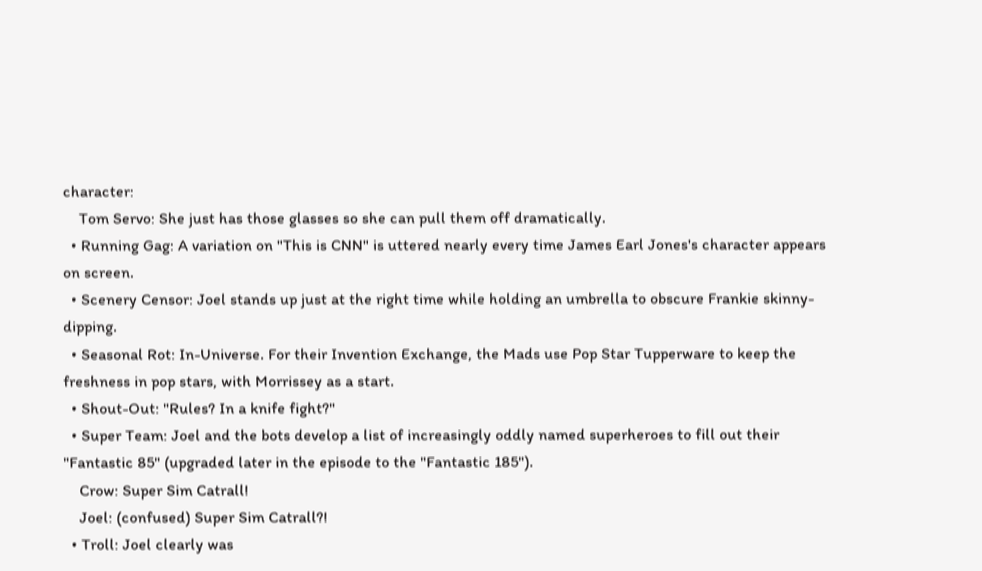character:
    Tom Servo: She just has those glasses so she can pull them off dramatically.
  • Running Gag: A variation on "This is CNN" is uttered nearly every time James Earl Jones's character appears on screen.
  • Scenery Censor: Joel stands up just at the right time while holding an umbrella to obscure Frankie skinny-dipping.
  • Seasonal Rot: In-Universe. For their Invention Exchange, the Mads use Pop Star Tupperware to keep the freshness in pop stars, with Morrissey as a start.
  • Shout-Out: "Rules? In a knife fight?"
  • Super Team: Joel and the bots develop a list of increasingly oddly named superheroes to fill out their "Fantastic 85" (upgraded later in the episode to the "Fantastic 185").
    Crow: Super Sim Catrall!
    Joel: (confused) Super Sim Catrall?!
  • Troll: Joel clearly was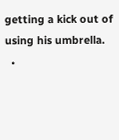getting a kick out of using his umbrella.
  •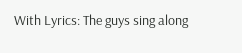With Lyrics: The guys sing along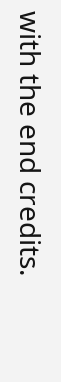with the end credits.